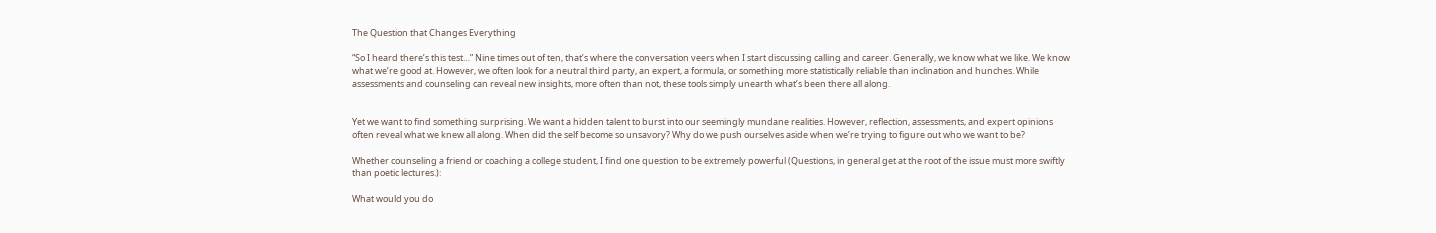The Question that Changes Everything

“So I heard there’s this test…” Nine times out of ten, that’s where the conversation veers when I start discussing calling and career. Generally, we know what we like. We know what we’re good at. However, we often look for a neutral third party, an expert, a formula, or something more statistically reliable than inclination and hunches. While assessments and counseling can reveal new insights, more often than not, these tools simply unearth what’s been there all along.


Yet we want to find something surprising. We want a hidden talent to burst into our seemingly mundane realities. However, reflection, assessments, and expert opinions often reveal what we knew all along. When did the self become so unsavory? Why do we push ourselves aside when we’re trying to figure out who we want to be?

Whether counseling a friend or coaching a college student, I find one question to be extremely powerful (Questions, in general get at the root of the issue must more swiftly than poetic lectures.):

What would you do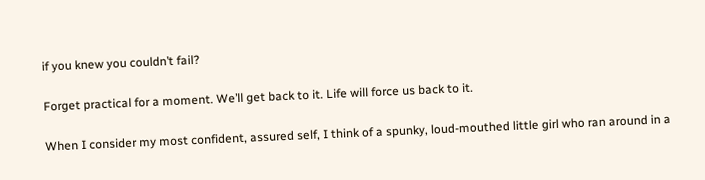if you knew you couldn’t fail?

Forget practical for a moment. We’ll get back to it. Life will force us back to it.

When I consider my most confident, assured self, I think of a spunky, loud-mouthed little girl who ran around in a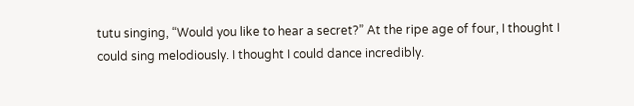tutu singing, “Would you like to hear a secret?” At the ripe age of four, I thought I could sing melodiously. I thought I could dance incredibly.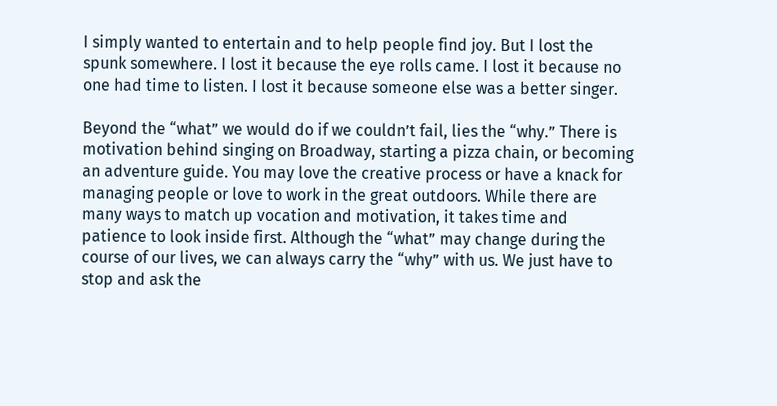I simply wanted to entertain and to help people find joy. But I lost the spunk somewhere. I lost it because the eye rolls came. I lost it because no one had time to listen. I lost it because someone else was a better singer.

Beyond the “what” we would do if we couldn’t fail, lies the “why.” There is motivation behind singing on Broadway, starting a pizza chain, or becoming an adventure guide. You may love the creative process or have a knack for managing people or love to work in the great outdoors. While there are many ways to match up vocation and motivation, it takes time and patience to look inside first. Although the “what” may change during the course of our lives, we can always carry the “why” with us. We just have to stop and ask the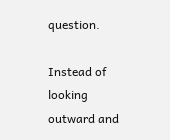question.

Instead of looking outward and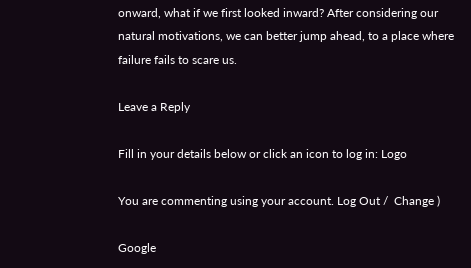onward, what if we first looked inward? After considering our natural motivations, we can better jump ahead, to a place where failure fails to scare us.

Leave a Reply

Fill in your details below or click an icon to log in: Logo

You are commenting using your account. Log Out /  Change )

Google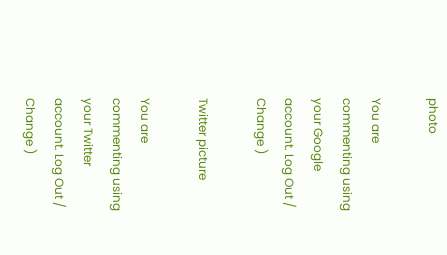photo

You are commenting using your Google account. Log Out /  Change )

Twitter picture

You are commenting using your Twitter account. Log Out /  Change )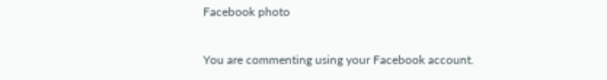Facebook photo

You are commenting using your Facebook account.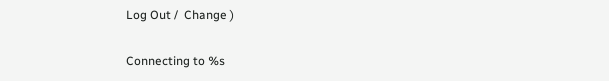Log Out /  Change )

Connecting to %s